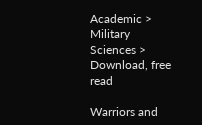Academic > Military Sciences > Download, free read

Warriors and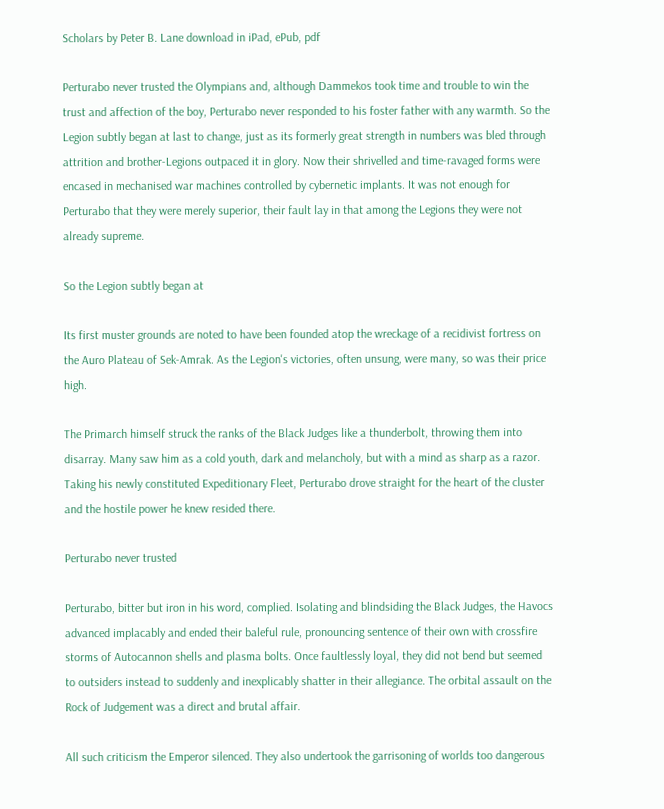Scholars by Peter B. Lane download in iPad, ePub, pdf

Perturabo never trusted the Olympians and, although Dammekos took time and trouble to win the trust and affection of the boy, Perturabo never responded to his foster father with any warmth. So the Legion subtly began at last to change, just as its formerly great strength in numbers was bled through attrition and brother-Legions outpaced it in glory. Now their shrivelled and time-ravaged forms were encased in mechanised war machines controlled by cybernetic implants. It was not enough for Perturabo that they were merely superior, their fault lay in that among the Legions they were not already supreme.

So the Legion subtly began at

Its first muster grounds are noted to have been founded atop the wreckage of a recidivist fortress on the Auro Plateau of Sek-Amrak. As the Legion's victories, often unsung, were many, so was their price high.

The Primarch himself struck the ranks of the Black Judges like a thunderbolt, throwing them into disarray. Many saw him as a cold youth, dark and melancholy, but with a mind as sharp as a razor. Taking his newly constituted Expeditionary Fleet, Perturabo drove straight for the heart of the cluster and the hostile power he knew resided there.

Perturabo never trusted

Perturabo, bitter but iron in his word, complied. Isolating and blindsiding the Black Judges, the Havocs advanced implacably and ended their baleful rule, pronouncing sentence of their own with crossfire storms of Autocannon shells and plasma bolts. Once faultlessly loyal, they did not bend but seemed to outsiders instead to suddenly and inexplicably shatter in their allegiance. The orbital assault on the Rock of Judgement was a direct and brutal affair.

All such criticism the Emperor silenced. They also undertook the garrisoning of worlds too dangerous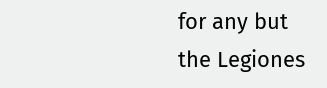for any but the Legiones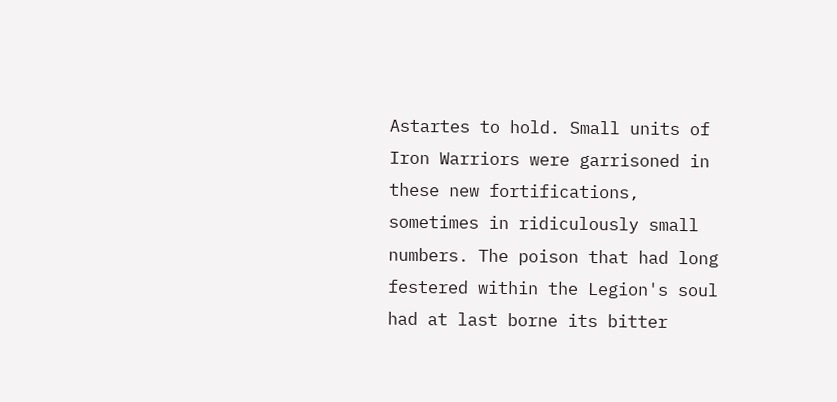Astartes to hold. Small units of Iron Warriors were garrisoned in these new fortifications, sometimes in ridiculously small numbers. The poison that had long festered within the Legion's soul had at last borne its bitter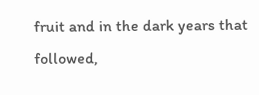fruit and in the dark years that followed,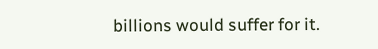billions would suffer for it.